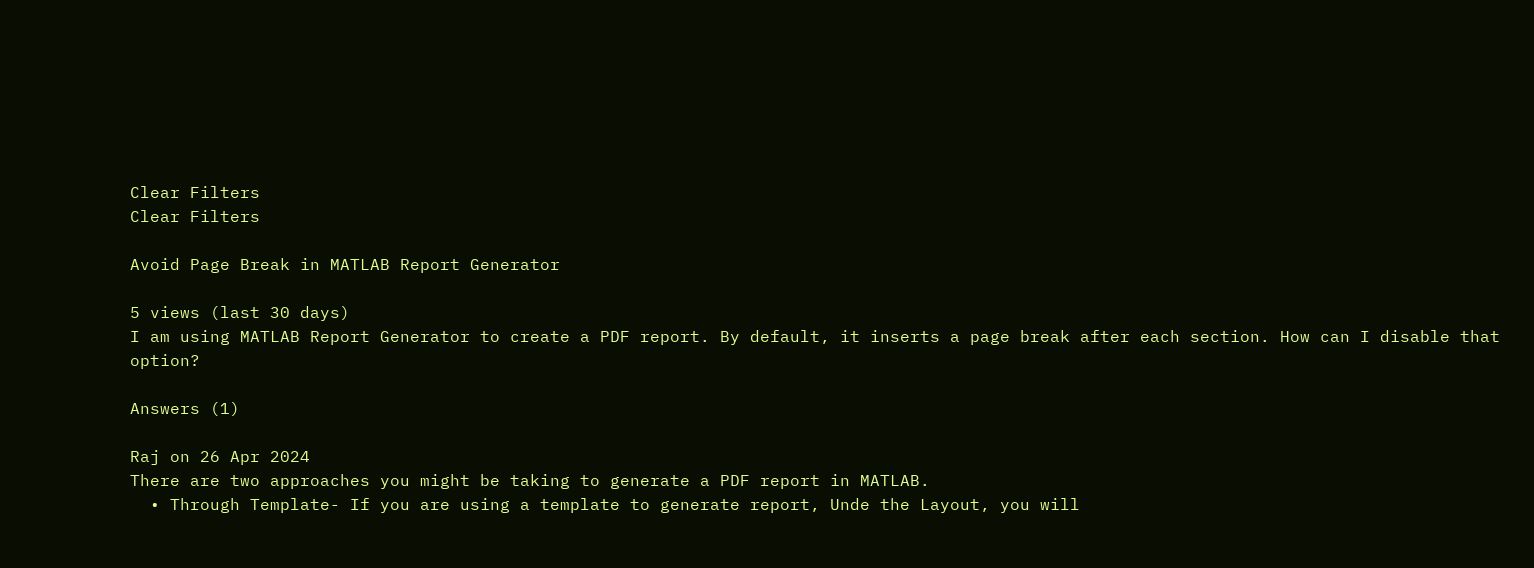Clear Filters
Clear Filters

Avoid Page Break in MATLAB Report Generator

5 views (last 30 days)
I am using MATLAB Report Generator to create a PDF report. By default, it inserts a page break after each section. How can I disable that option?

Answers (1)

Raj on 26 Apr 2024
There are two approaches you might be taking to generate a PDF report in MATLAB.
  • Through Template- If you are using a template to generate report, Unde the Layout, you will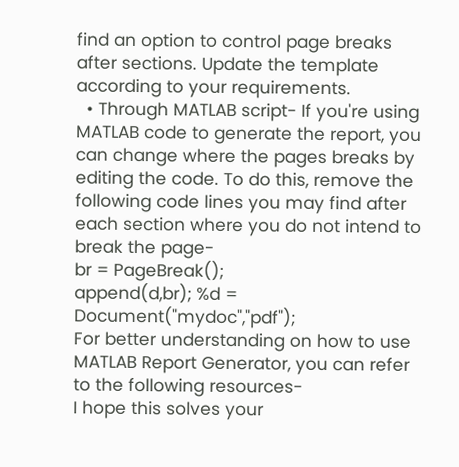find an option to control page breaks after sections. Update the template according to your requirements.
  • Through MATLAB script- If you're using MATLAB code to generate the report, you can change where the pages breaks by editing the code. To do this, remove the following code lines you may find after each section where you do not intend to break the page-
br = PageBreak();
append(d,br); %d = Document("mydoc","pdf");
For better understanding on how to use MATLAB Report Generator, you can refer to the following resources-
I hope this solves your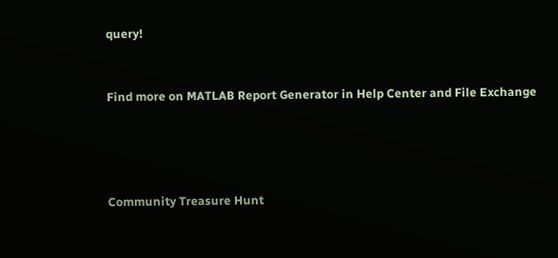query!


Find more on MATLAB Report Generator in Help Center and File Exchange




Community Treasure Hunt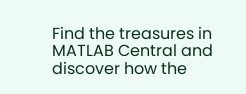Find the treasures in MATLAB Central and discover how the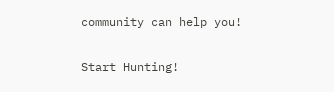community can help you!

Start Hunting!